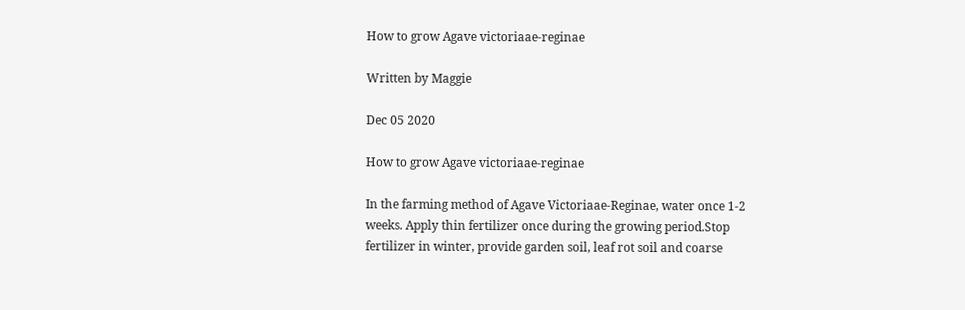How to grow Agave victoriaae-reginae

Written by Maggie

Dec 05 2020

How to grow Agave victoriaae-reginae

In the farming method of Agave Victoriaae-Reginae, water once 1-2 weeks. Apply thin fertilizer once during the growing period.Stop fertilizer in winter, provide garden soil, leaf rot soil and coarse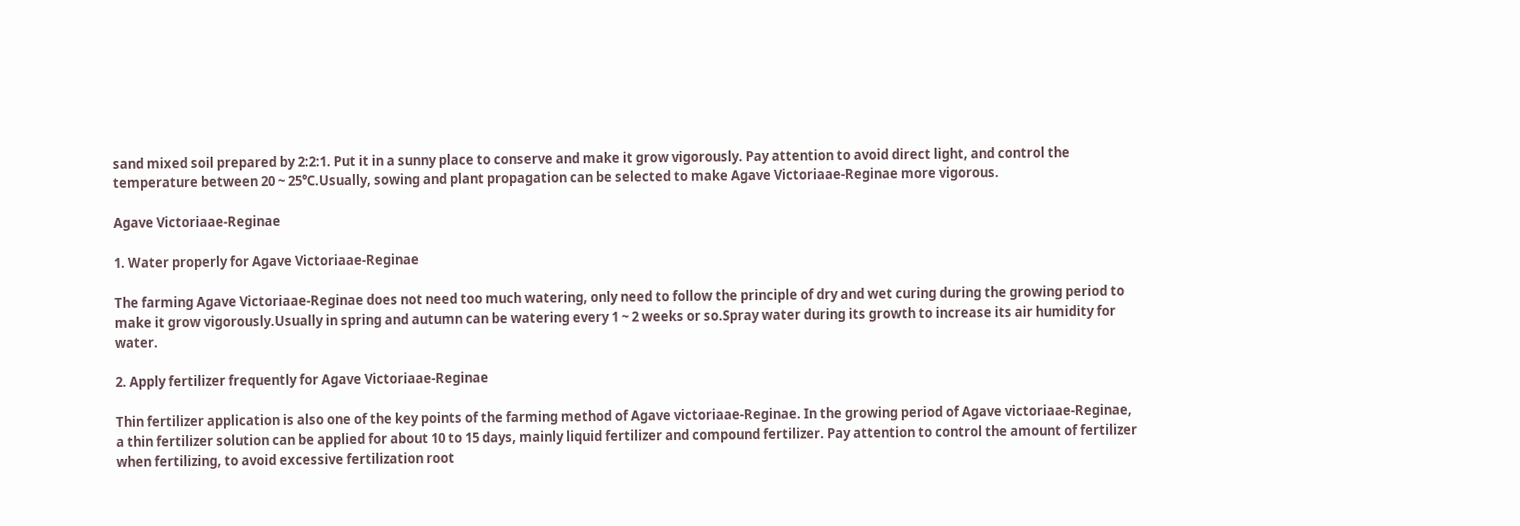sand mixed soil prepared by 2:2:1. Put it in a sunny place to conserve and make it grow vigorously. Pay attention to avoid direct light, and control the temperature between 20 ~ 25℃.Usually, sowing and plant propagation can be selected to make Agave Victoriaae-Reginae more vigorous.

Agave Victoriaae-Reginae

1. Water properly for Agave Victoriaae-Reginae

The farming Agave Victoriaae-Reginae does not need too much watering, only need to follow the principle of dry and wet curing during the growing period to make it grow vigorously.Usually in spring and autumn can be watering every 1 ~ 2 weeks or so.Spray water during its growth to increase its air humidity for water.

2. Apply fertilizer frequently for Agave Victoriaae-Reginae

Thin fertilizer application is also one of the key points of the farming method of Agave victoriaae-Reginae. In the growing period of Agave victoriaae-Reginae, a thin fertilizer solution can be applied for about 10 to 15 days, mainly liquid fertilizer and compound fertilizer. Pay attention to control the amount of fertilizer when fertilizing, to avoid excessive fertilization root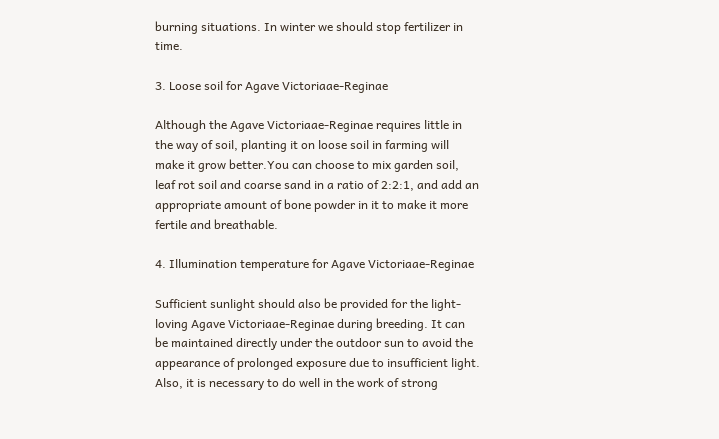burning situations. In winter we should stop fertilizer in time.

3. Loose soil for Agave Victoriaae-Reginae

Although the Agave Victoriaae-Reginae requires little in the way of soil, planting it on loose soil in farming will make it grow better.You can choose to mix garden soil, leaf rot soil and coarse sand in a ratio of 2:2:1, and add an appropriate amount of bone powder in it to make it more fertile and breathable.

4. Illumination temperature for Agave Victoriaae-Reginae

Sufficient sunlight should also be provided for the light-loving Agave Victoriaae-Reginae during breeding. It can be maintained directly under the outdoor sun to avoid the appearance of prolonged exposure due to insufficient light. Also, it is necessary to do well in the work of strong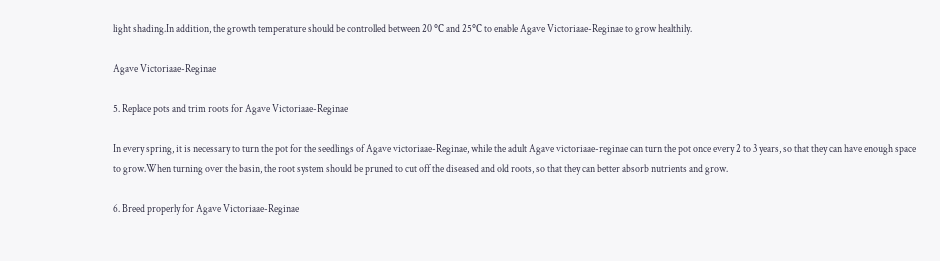light shading.In addition, the growth temperature should be controlled between 20 ℃ and 25℃ to enable Agave Victoriaae-Reginae to grow healthily.

Agave Victoriaae-Reginae

5. Replace pots and trim roots for Agave Victoriaae-Reginae

In every spring, it is necessary to turn the pot for the seedlings of Agave victoriaae-Reginae, while the adult Agave victoriaae-reginae can turn the pot once every 2 to 3 years, so that they can have enough space to grow.When turning over the basin, the root system should be pruned to cut off the diseased and old roots, so that they can better absorb nutrients and grow.

6. Breed properly for Agave Victoriaae-Reginae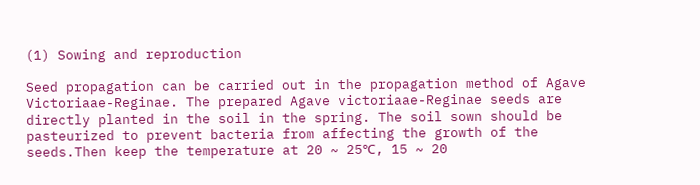(1) Sowing and reproduction

Seed propagation can be carried out in the propagation method of Agave Victoriaae-Reginae. The prepared Agave victoriaae-Reginae seeds are directly planted in the soil in the spring. The soil sown should be pasteurized to prevent bacteria from affecting the growth of the seeds.Then keep the temperature at 20 ~ 25℃, 15 ~ 20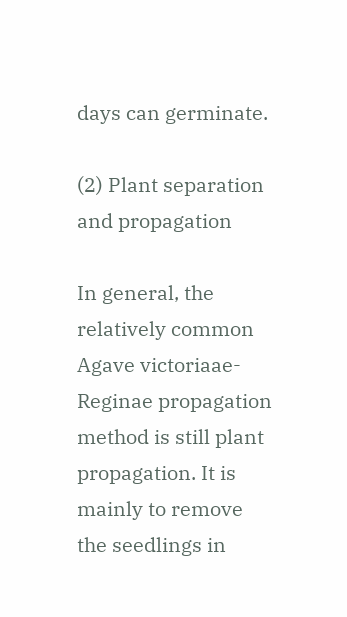days can germinate.

(2) Plant separation and propagation

In general, the relatively common Agave victoriaae-Reginae propagation method is still plant propagation. It is mainly to remove the seedlings in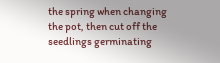the spring when changing the pot, then cut off the seedlings germinating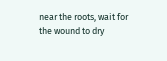near the roots, wait for the wound to dry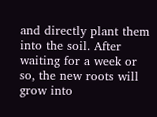and directly plant them into the soil. After waiting for a week or so, the new roots will grow into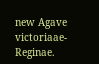new Agave victoriaae-Reginae.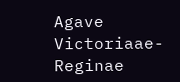Agave Victoriaae-Reginae